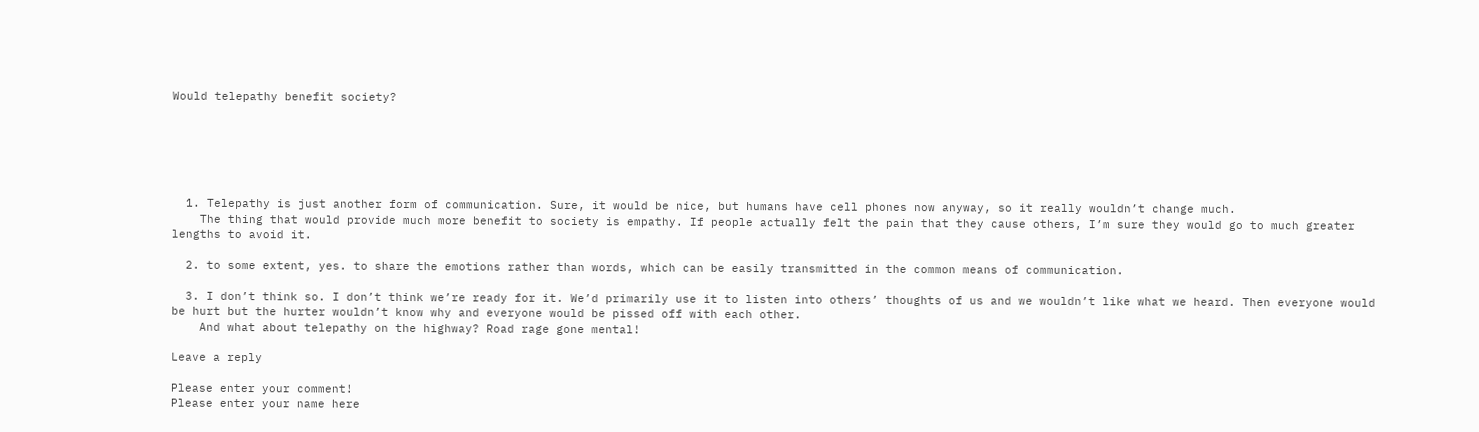Would telepathy benefit society?






  1. Telepathy is just another form of communication. Sure, it would be nice, but humans have cell phones now anyway, so it really wouldn’t change much.
    The thing that would provide much more benefit to society is empathy. If people actually felt the pain that they cause others, I’m sure they would go to much greater lengths to avoid it.

  2. to some extent, yes. to share the emotions rather than words, which can be easily transmitted in the common means of communication.

  3. I don’t think so. I don’t think we’re ready for it. We’d primarily use it to listen into others’ thoughts of us and we wouldn’t like what we heard. Then everyone would be hurt but the hurter wouldn’t know why and everyone would be pissed off with each other.
    And what about telepathy on the highway? Road rage gone mental!

Leave a reply

Please enter your comment!
Please enter your name here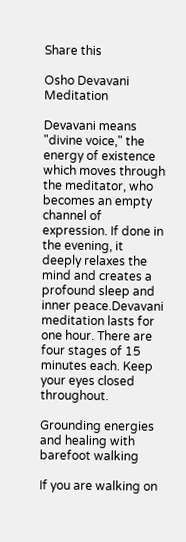Share this

Osho Devavani Meditation

Devavani means "divine voice," the energy of existence which moves through the meditator, who becomes an empty channel of expression. If done in the evening, it deeply relaxes the mind and creates a profound sleep and inner peace.Devavani meditation lasts for one hour. There are four stages of 15 minutes each. Keep your eyes closed throughout.

Grounding energies and healing with barefoot walking

If you are walking on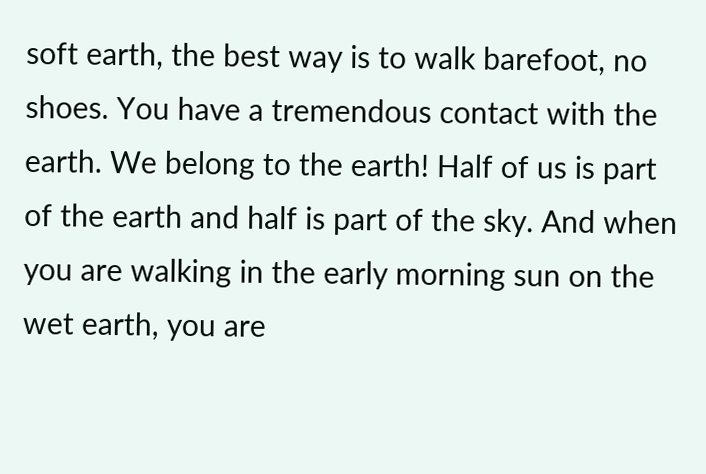soft earth, the best way is to walk barefoot, no shoes. You have a tremendous contact with the earth. We belong to the earth! Half of us is part of the earth and half is part of the sky. And when you are walking in the early morning sun on the wet earth, you are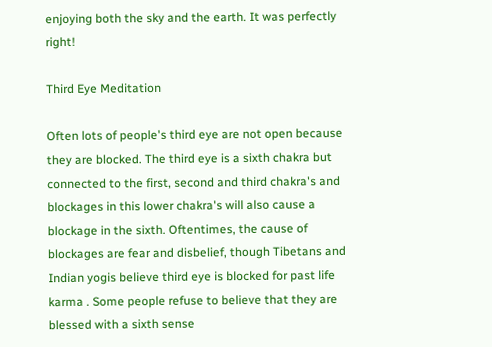enjoying both the sky and the earth. It was perfectly right!

Third Eye Meditation

Often lots of people's third eye are not open because they are blocked. The third eye is a sixth chakra but connected to the first, second and third chakra's and blockages in this lower chakra's will also cause a blockage in the sixth. Oftentimes, the cause of blockages are fear and disbelief, though Tibetans and Indian yogis believe third eye is blocked for past life karma . Some people refuse to believe that they are blessed with a sixth sense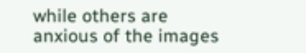while others are anxious of the images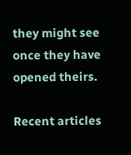they might see once they have opened theirs.

Recent articles